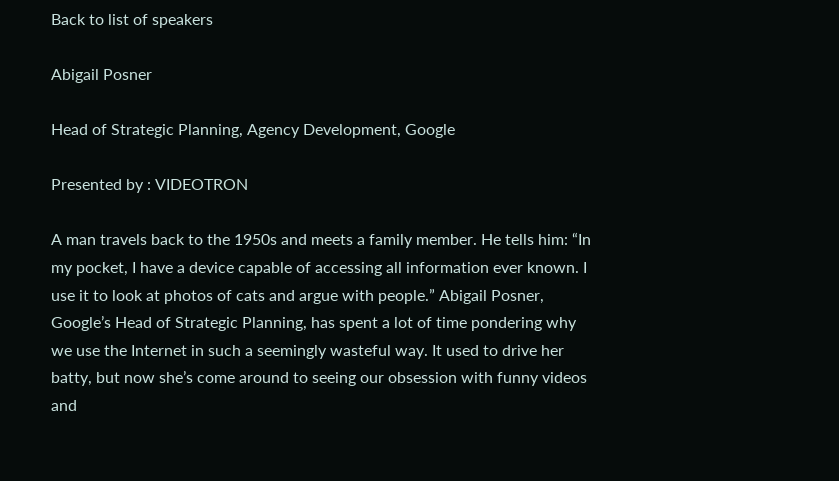Back to list of speakers

Abigail Posner

Head of Strategic Planning, Agency Development, Google

Presented by : VIDEOTRON

A man travels back to the 1950s and meets a family member. He tells him: “In my pocket, I have a device capable of accessing all information ever known. I use it to look at photos of cats and argue with people.” Abigail Posner, Google’s Head of Strategic Planning, has spent a lot of time pondering why we use the Internet in such a seemingly wasteful way. It used to drive her batty, but now she’s come around to seeing our obsession with funny videos and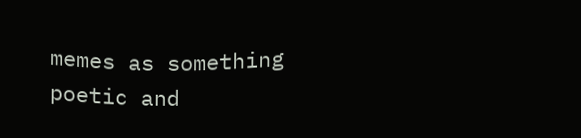memes as something poetic and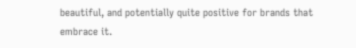beautiful, and potentially quite positive for brands that embrace it.